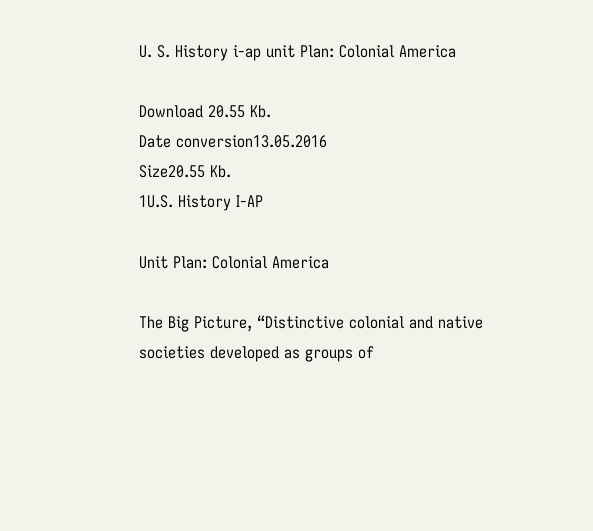U. S. History i-ap unit Plan: Colonial America

Download 20.55 Kb.
Date conversion13.05.2016
Size20.55 Kb.
1U.S. History I-AP

Unit Plan: Colonial America

The Big Picture, “Distinctive colonial and native societies developed as groups of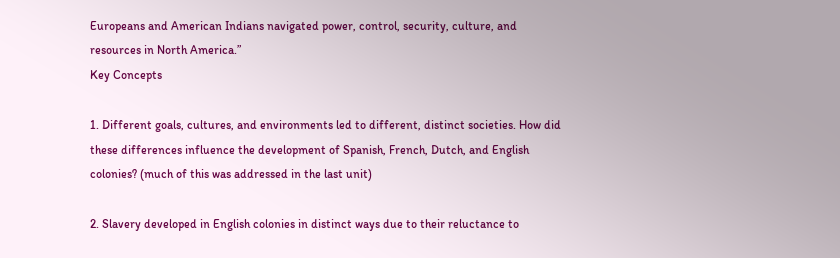Europeans and American Indians navigated power, control, security, culture, and resources in North America.”
Key Concepts

1. Different goals, cultures, and environments led to different, distinct societies. How did these differences influence the development of Spanish, French, Dutch, and English colonies? (much of this was addressed in the last unit)

2. Slavery developed in English colonies in distinct ways due to their reluctance to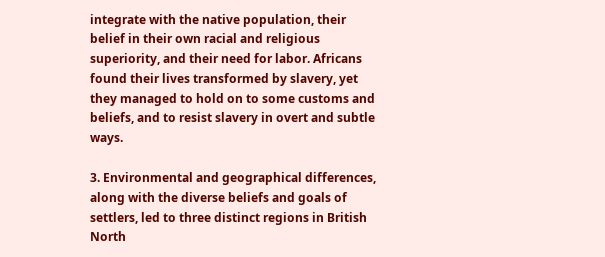integrate with the native population, their belief in their own racial and religious superiority, and their need for labor. Africans found their lives transformed by slavery, yet they managed to hold on to some customs and beliefs, and to resist slavery in overt and subtle ways.

3. Environmental and geographical differences, along with the diverse beliefs and goals of settlers, led to three distinct regions in British North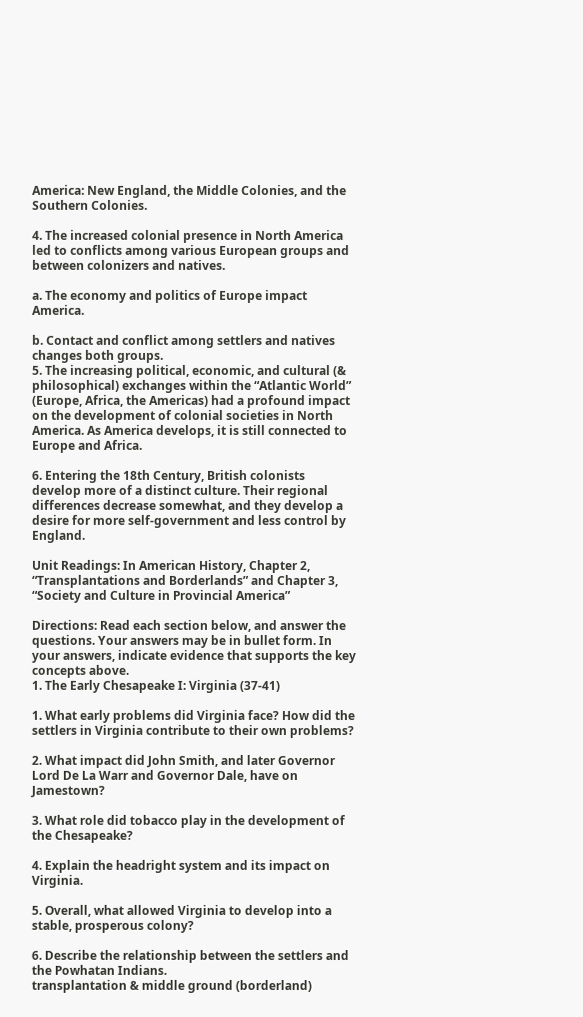America: New England, the Middle Colonies, and the Southern Colonies.

4. The increased colonial presence in North America led to conflicts among various European groups and between colonizers and natives.

a. The economy and politics of Europe impact America.

b. Contact and conflict among settlers and natives changes both groups.
5. The increasing political, economic, and cultural (& philosophical) exchanges within the “Atlantic World” (Europe, Africa, the Americas) had a profound impact on the development of colonial societies in North America. As America develops, it is still connected to Europe and Africa.

6. Entering the 18th Century, British colonists develop more of a distinct culture. Their regional differences decrease somewhat, and they develop a desire for more self-government and less control by England.

Unit Readings: In American History, Chapter 2, “Transplantations and Borderlands” and Chapter 3, “Society and Culture in Provincial America”

Directions: Read each section below, and answer the questions. Your answers may be in bullet form. In your answers, indicate evidence that supports the key concepts above.
1. The Early Chesapeake I: Virginia (37-41)

1. What early problems did Virginia face? How did the settlers in Virginia contribute to their own problems?

2. What impact did John Smith, and later Governor Lord De La Warr and Governor Dale, have on Jamestown?

3. What role did tobacco play in the development of the Chesapeake?

4. Explain the headright system and its impact on Virginia.

5. Overall, what allowed Virginia to develop into a stable, prosperous colony?

6. Describe the relationship between the settlers and the Powhatan Indians.
transplantation & middle ground (borderland)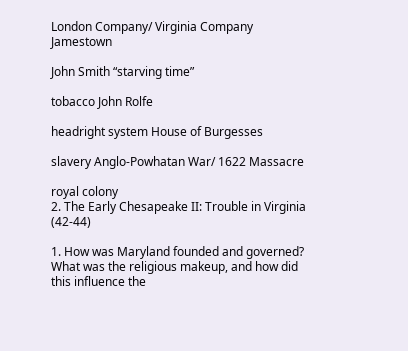London Company/ Virginia Company Jamestown

John Smith “starving time”

tobacco John Rolfe

headright system House of Burgesses

slavery Anglo-Powhatan War/ 1622 Massacre

royal colony
2. The Early Chesapeake II: Trouble in Virginia (42-44)

1. How was Maryland founded and governed? What was the religious makeup, and how did this influence the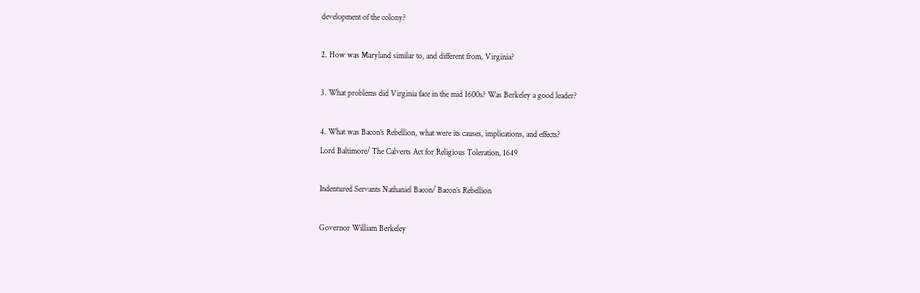development of the colony?

2. How was Maryland similar to, and different from, Virginia?

3. What problems did Virginia face in the mid 1600s? Was Berkeley a good leader?

4. What was Bacon’s Rebellion, what were its causes, implications, and effects?
Lord Baltimore/ The Calverts Act for Religious Toleration, 1649

Indentured Servants Nathaniel Bacon/ Bacon’s Rebellion

Governor William Berkeley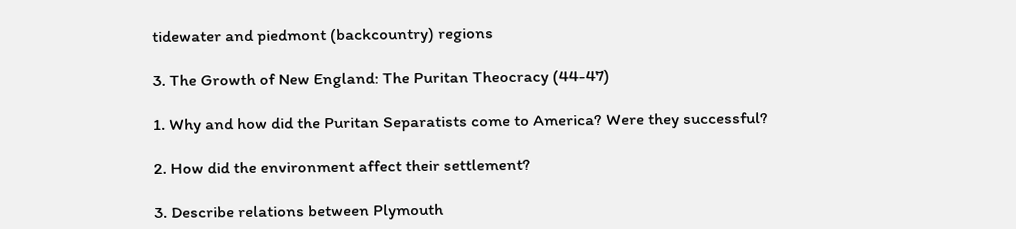tidewater and piedmont (backcountry) regions

3. The Growth of New England: The Puritan Theocracy (44-47)

1. Why and how did the Puritan Separatists come to America? Were they successful?

2. How did the environment affect their settlement?

3. Describe relations between Plymouth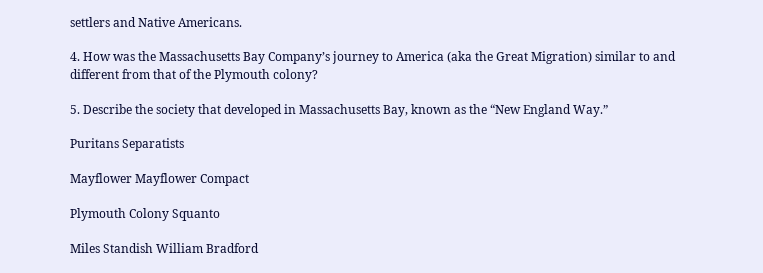settlers and Native Americans.

4. How was the Massachusetts Bay Company’s journey to America (aka the Great Migration) similar to and different from that of the Plymouth colony?

5. Describe the society that developed in Massachusetts Bay, known as the “New England Way.”

Puritans Separatists

Mayflower Mayflower Compact

Plymouth Colony Squanto

Miles Standish William Bradford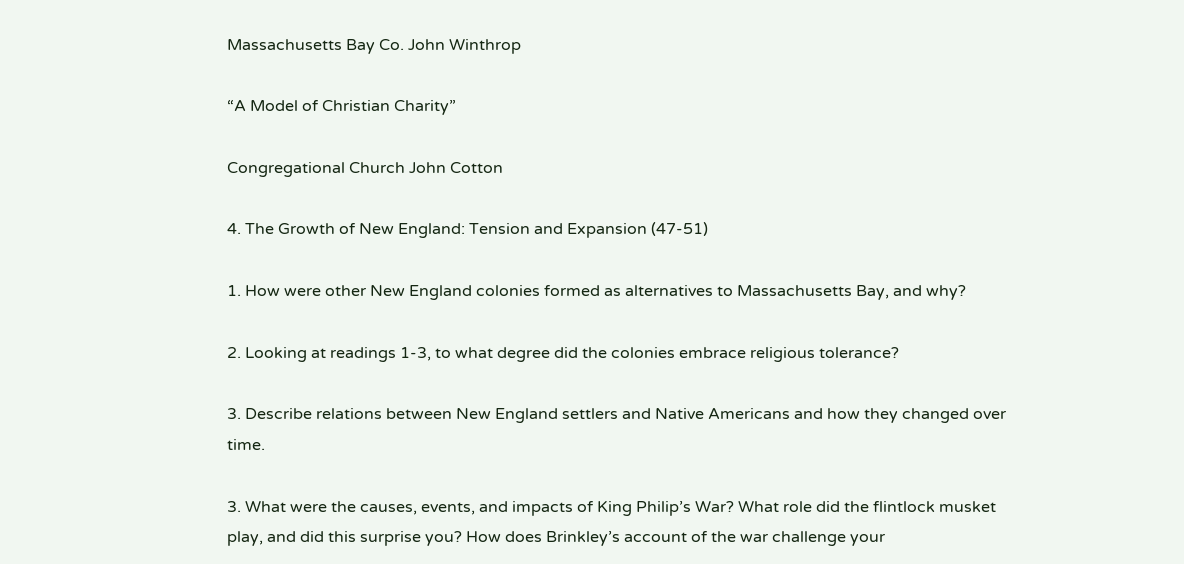Massachusetts Bay Co. John Winthrop

“A Model of Christian Charity”

Congregational Church John Cotton

4. The Growth of New England: Tension and Expansion (47-51)

1. How were other New England colonies formed as alternatives to Massachusetts Bay, and why?

2. Looking at readings 1-3, to what degree did the colonies embrace religious tolerance?

3. Describe relations between New England settlers and Native Americans and how they changed over time.

3. What were the causes, events, and impacts of King Philip’s War? What role did the flintlock musket play, and did this surprise you? How does Brinkley’s account of the war challenge your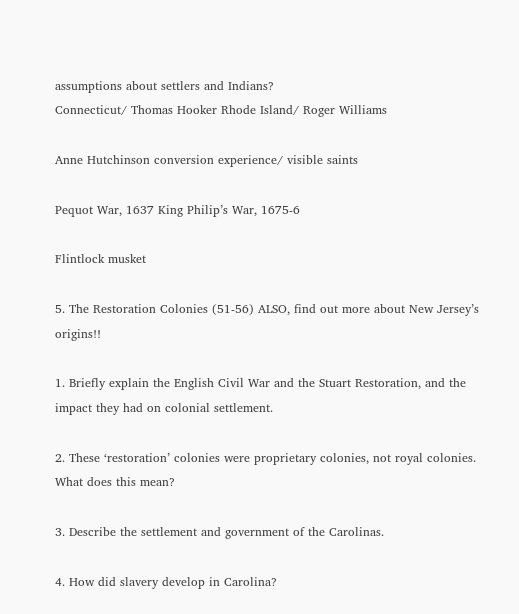assumptions about settlers and Indians?
Connecticut/ Thomas Hooker Rhode Island/ Roger Williams

Anne Hutchinson conversion experience/ visible saints

Pequot War, 1637 King Philip’s War, 1675-6

Flintlock musket

5. The Restoration Colonies (51-56) ALSO, find out more about New Jersey’s origins!!

1. Briefly explain the English Civil War and the Stuart Restoration, and the impact they had on colonial settlement.

2. These ‘restoration’ colonies were proprietary colonies, not royal colonies. What does this mean?

3. Describe the settlement and government of the Carolinas.

4. How did slavery develop in Carolina?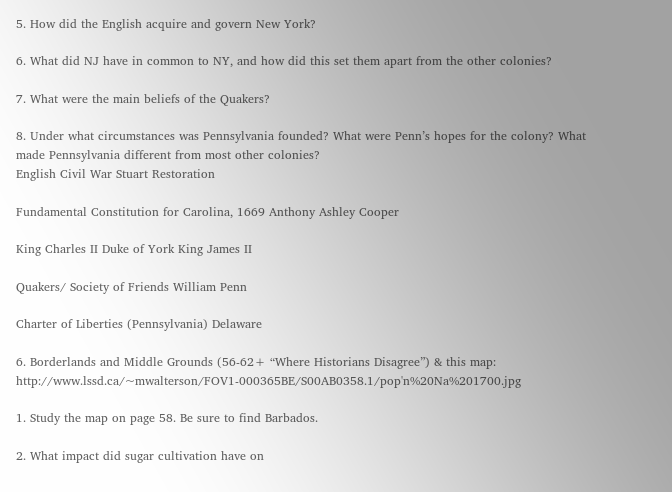5. How did the English acquire and govern New York?

6. What did NJ have in common to NY, and how did this set them apart from the other colonies?

7. What were the main beliefs of the Quakers?

8. Under what circumstances was Pennsylvania founded? What were Penn’s hopes for the colony? What made Pennsylvania different from most other colonies?
English Civil War Stuart Restoration

Fundamental Constitution for Carolina, 1669 Anthony Ashley Cooper

King Charles II Duke of York King James II

Quakers/ Society of Friends William Penn

Charter of Liberties (Pennsylvania) Delaware

6. Borderlands and Middle Grounds (56-62+ “Where Historians Disagree”) & this map: http://www.lssd.ca/~mwalterson/FOV1-000365BE/S00AB0358.1/pop'n%20Na%201700.jpg

1. Study the map on page 58. Be sure to find Barbados.

2. What impact did sugar cultivation have on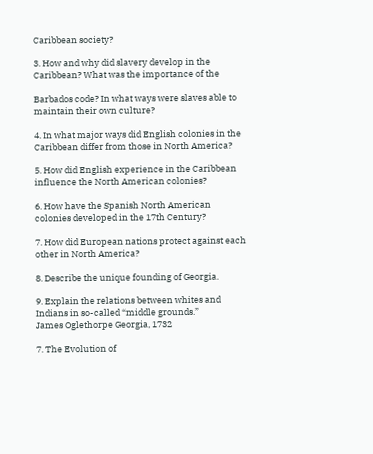Caribbean society?

3. How and why did slavery develop in the Caribbean? What was the importance of the

Barbados code? In what ways were slaves able to maintain their own culture?

4. In what major ways did English colonies in the Caribbean differ from those in North America?

5. How did English experience in the Caribbean influence the North American colonies?

6. How have the Spanish North American colonies developed in the 17th Century?

7. How did European nations protect against each other in North America?

8. Describe the unique founding of Georgia.

9. Explain the relations between whites and Indians in so-called “middle grounds.”
James Oglethorpe Georgia, 1732

7. The Evolution of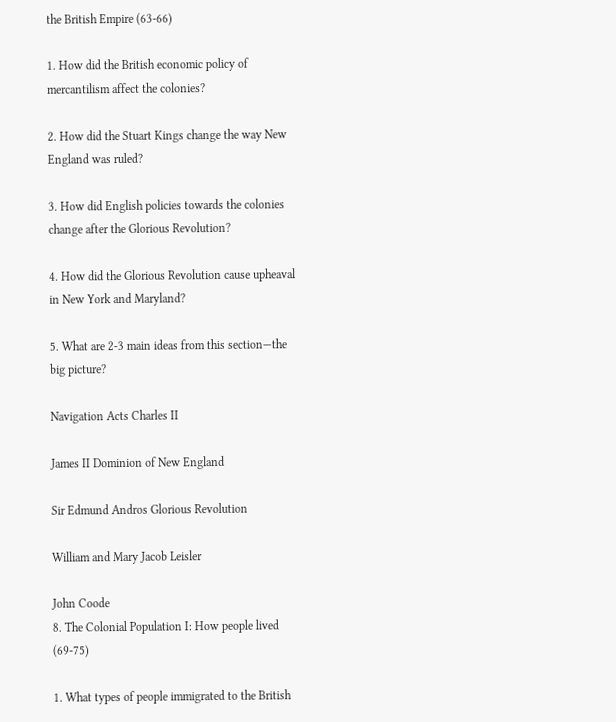the British Empire (63-66)

1. How did the British economic policy of mercantilism affect the colonies?

2. How did the Stuart Kings change the way New England was ruled?

3. How did English policies towards the colonies change after the Glorious Revolution?

4. How did the Glorious Revolution cause upheaval in New York and Maryland?

5. What are 2-3 main ideas from this section—the big picture?

Navigation Acts Charles II

James II Dominion of New England

Sir Edmund Andros Glorious Revolution

William and Mary Jacob Leisler

John Coode
8. The Colonial Population I: How people lived (69-75)

1. What types of people immigrated to the British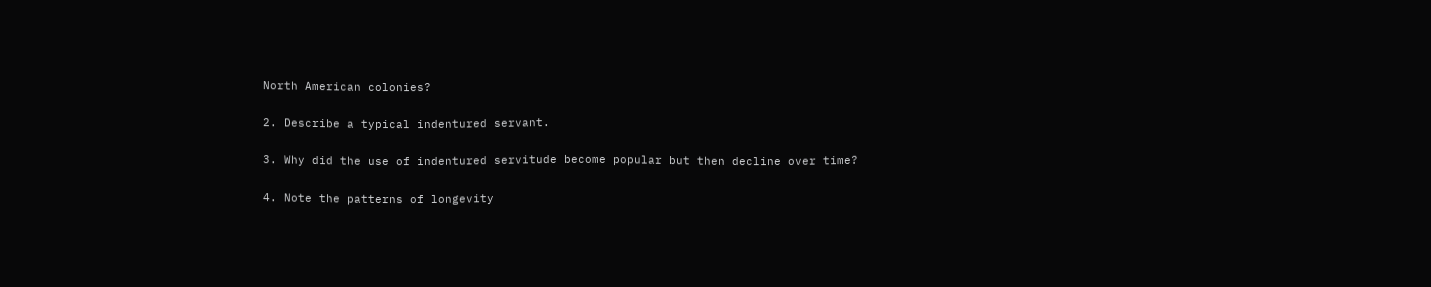North American colonies?

2. Describe a typical indentured servant.

3. Why did the use of indentured servitude become popular but then decline over time?

4. Note the patterns of longevity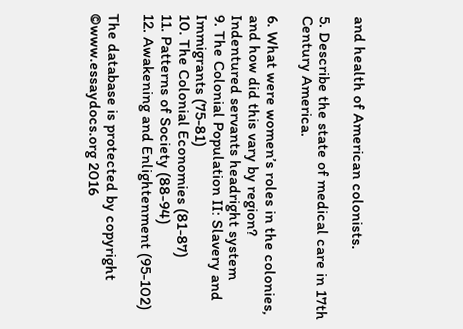and health of American colonists.

5. Describe the state of medical care in 17th Century America.

6. What were women’s roles in the colonies, and how did this vary by region?
Indentured servants headright system
9. The Colonial Population II: Slavery and Immigrants (75-81)
10. The Colonial Economies (81-87)
11. Patterns of Society (88-94)
12. Awakening and Enlightenment (95-102)

The database is protected by copyright ©www.essaydocs.org 2016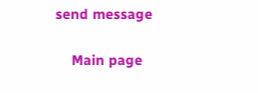send message

    Main page